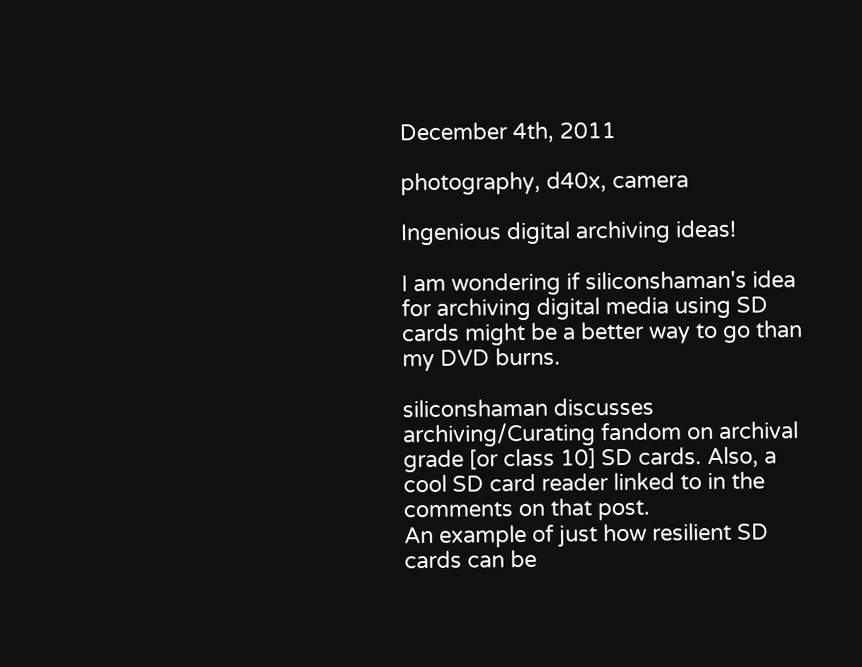December 4th, 2011

photography, d40x, camera

Ingenious digital archiving ideas!

I am wondering if siliconshaman's idea for archiving digital media using SD cards might be a better way to go than my DVD burns.

siliconshaman discusses archiving/Curating fandom on archival grade [or class 10] SD cards. Also, a cool SD card reader linked to in the comments on that post.
An example of just how resilient SD cards can be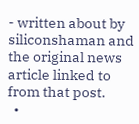- written about by siliconshaman and the original news article linked to from that post.
  •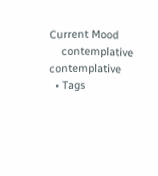Current Mood
    contemplative contemplative
  • Tags